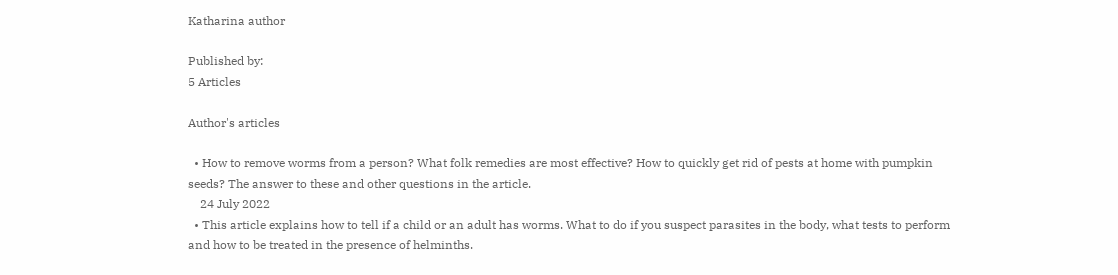Katharina author

Published by:
5 Articles

Author's articles

  • How to remove worms from a person? What folk remedies are most effective? How to quickly get rid of pests at home with pumpkin seeds? The answer to these and other questions in the article.
    24 July 2022
  • This article explains how to tell if a child or an adult has worms. What to do if you suspect parasites in the body, what tests to perform and how to be treated in the presence of helminths.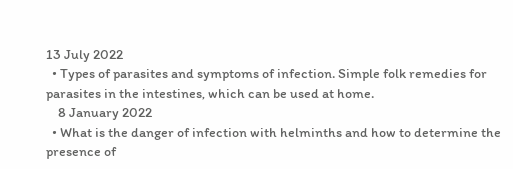13 July 2022
  • Types of parasites and symptoms of infection. Simple folk remedies for parasites in the intestines, which can be used at home.
    8 January 2022
  • What is the danger of infection with helminths and how to determine the presence of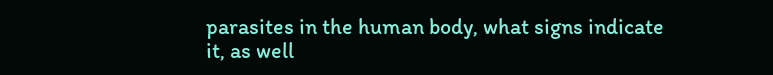parasites in the human body, what signs indicate it, as well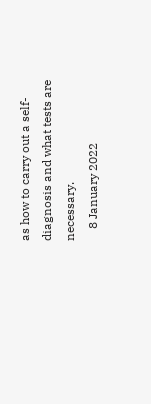as how to carry out a self-diagnosis and what tests are necessary.
    8 January 2022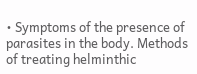• Symptoms of the presence of parasites in the body. Methods of treating helminthic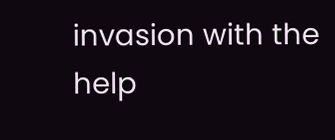invasion with the help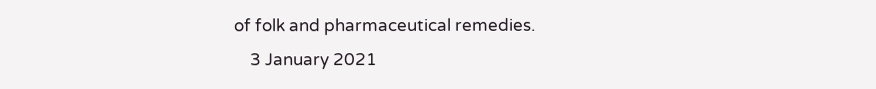of folk and pharmaceutical remedies.
    3 January 2021